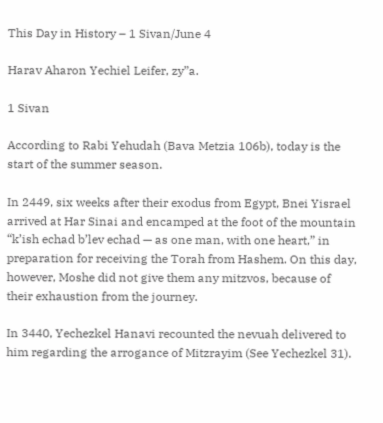This Day in History – 1 Sivan/June 4

Harav Aharon Yechiel Leifer, zy”a.

1 Sivan

According to Rabi Yehudah (Bava Metzia 106b), today is the start of the summer season.

In 2449, six weeks after their exodus from Egypt, Bnei Yisrael arrived at Har Sinai and encamped at the foot of the mountain “k’ish echad b’lev echad — as one man, with one heart,” in preparation for receiving the Torah from Hashem. On this day, however, Moshe did not give them any mitzvos, because of their exhaustion from the journey.

In 3440, Yechezkel Hanavi recounted the nevuah delivered to him regarding the arrogance of Mitzrayim (See Yechezkel 31).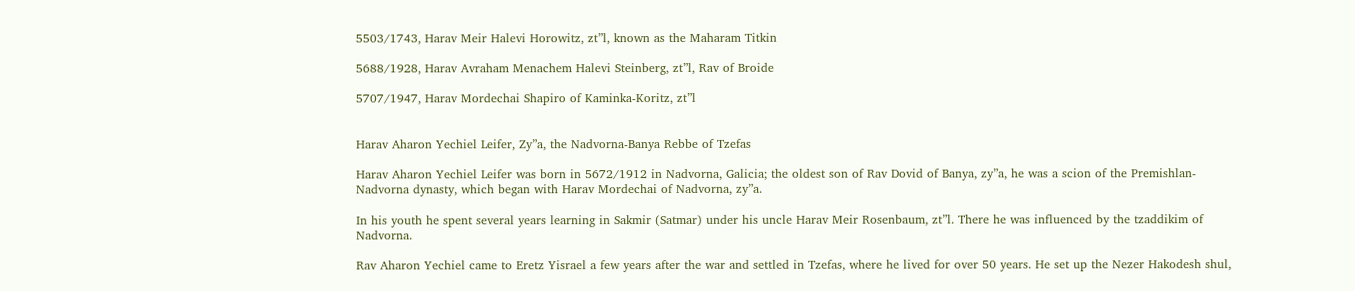5503/1743, Harav Meir Halevi Horowitz, zt”l, known as the Maharam Titkin

5688/1928, Harav Avraham Menachem Halevi Steinberg, zt”l, Rav of Broide

5707/1947, Harav Mordechai Shapiro of Kaminka-Koritz, zt”l


Harav Aharon Yechiel Leifer, Zy”a, the Nadvorna-Banya Rebbe of Tzefas

Harav Aharon Yechiel Leifer was born in 5672/1912 in Nadvorna, Galicia; the oldest son of Rav Dovid of Banya, zy”a, he was a scion of the Premishlan-Nadvorna dynasty, which began with Harav Mordechai of Nadvorna, zy”a.

In his youth he spent several years learning in Sakmir (Satmar) under his uncle Harav Meir Rosenbaum, zt”l. There he was influenced by the tzaddikim of Nadvorna.

Rav Aharon Yechiel came to Eretz Yisrael a few years after the war and settled in Tzefas, where he lived for over 50 years. He set up the Nezer Hakodesh shul,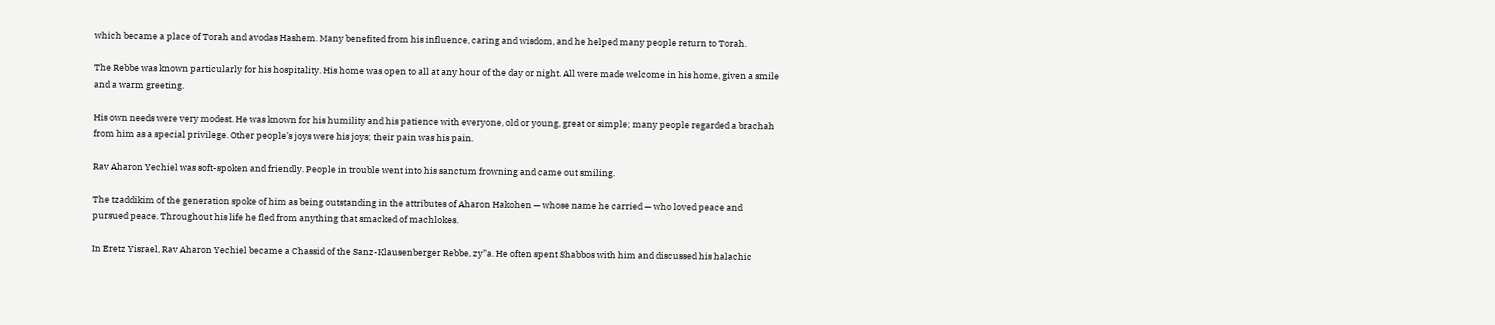which became a place of Torah and avodas Hashem. Many benefited from his influence, caring and wisdom, and he helped many people return to Torah.

The Rebbe was known particularly for his hospitality. His home was open to all at any hour of the day or night. All were made welcome in his home, given a smile and a warm greeting.

His own needs were very modest. He was known for his humility and his patience with everyone, old or young, great or simple; many people regarded a brachah from him as a special privilege. Other people’s joys were his joys; their pain was his pain.

Rav Aharon Yechiel was soft-spoken and friendly. People in trouble went into his sanctum frowning and came out smiling.

The tzaddikim of the generation spoke of him as being outstanding in the attributes of Aharon Hakohen — whose name he carried — who loved peace and pursued peace. Throughout his life he fled from anything that smacked of machlokes.

In Eretz Yisrael, Rav Aharon Yechiel became a Chassid of the Sanz-Klausenberger Rebbe, zy”a. He often spent Shabbos with him and discussed his halachic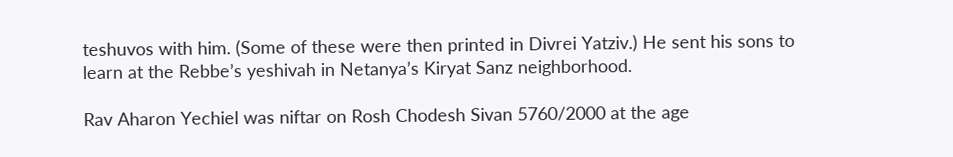teshuvos with him. (Some of these were then printed in Divrei Yatziv.) He sent his sons to learn at the Rebbe’s yeshivah in Netanya’s Kiryat Sanz neighborhood.

Rav Aharon Yechiel was niftar on Rosh Chodesh Sivan 5760/2000 at the age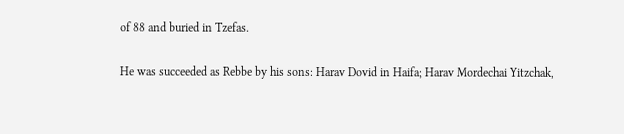of 88 and buried in Tzefas.

He was succeeded as Rebbe by his sons: Harav Dovid in Haifa; Harav Mordechai Yitzchak,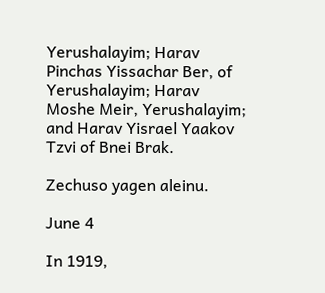Yerushalayim; Harav Pinchas Yissachar Ber, of Yerushalayim; Harav Moshe Meir, Yerushalayim; and Harav Yisrael Yaakov Tzvi of Bnei Brak.

Zechuso yagen aleinu.

June 4

In 1919,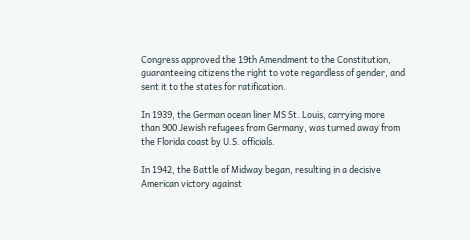Congress approved the 19th Amendment to the Constitution, guaranteeing citizens the right to vote regardless of gender, and sent it to the states for ratification.

In 1939, the German ocean liner MS St. Louis, carrying more than 900 Jewish refugees from Germany, was turned away from the Florida coast by U.S. officials.

In 1942, the Battle of Midway began, resulting in a decisive American victory against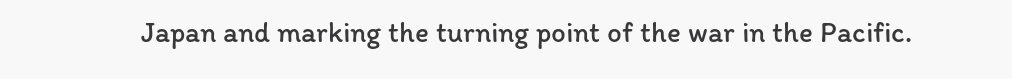Japan and marking the turning point of the war in the Pacific.